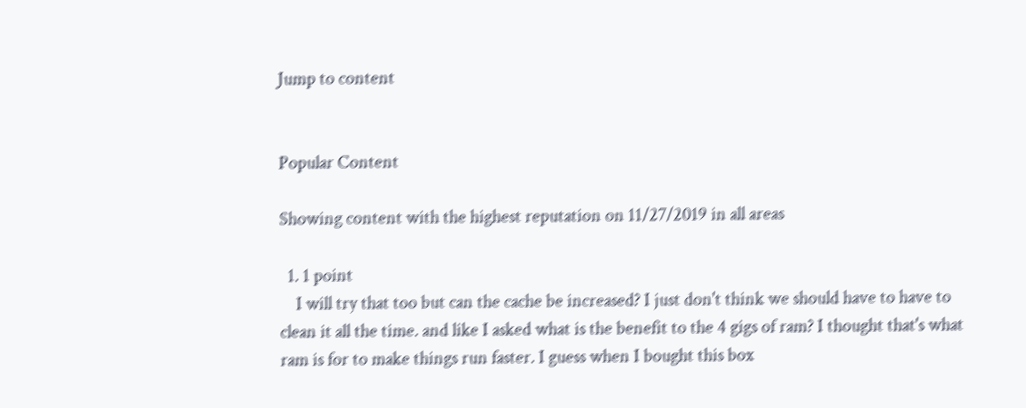Jump to content


Popular Content

Showing content with the highest reputation on 11/27/2019 in all areas

  1. 1 point
    I will try that too but can the cache be increased? I just don't think we should have to have to clean it all the time. and like I asked what is the benefit to the 4 gigs of ram? I thought that's what ram is for to make things run faster. I guess when I bought this box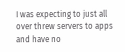I was expecting to just all over threw servers to apps and have no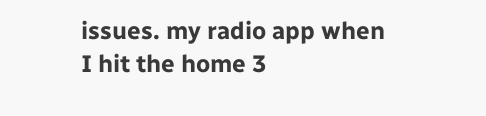issues. my radio app when I hit the home 3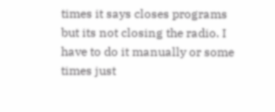times it says closes programs but its not closing the radio. I have to do it manually or some times just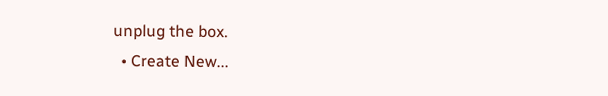unplug the box.
  • Create New...